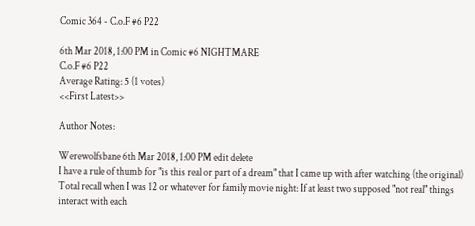Comic 364 - C.o.F #6 P22

6th Mar 2018, 1:00 PM in Comic #6 NIGHTMARE
C.o.F #6 P22
Average Rating: 5 (1 votes)
<<First Latest>>

Author Notes:

Werewolfsbane 6th Mar 2018, 1:00 PM edit delete
I have a rule of thumb for "is this real or part of a dream" that I came up with after watching (the original) Total recall when I was 12 or whatever for family movie night: If at least two supposed "not real" things interact with each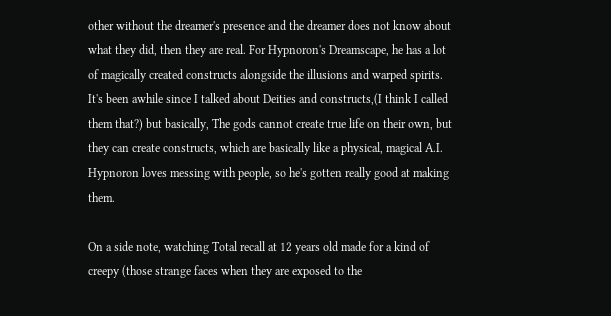other without the dreamer's presence and the dreamer does not know about what they did, then they are real. For Hypnoron's Dreamscape, he has a lot of magically created constructs alongside the illusions and warped spirits. It's been awhile since I talked about Deities and constructs,(I think I called them that?) but basically, The gods cannot create true life on their own, but they can create constructs, which are basically like a physical, magical A.I. Hypnoron loves messing with people, so he's gotten really good at making them.

On a side note, watching Total recall at 12 years old made for a kind of creepy (those strange faces when they are exposed to the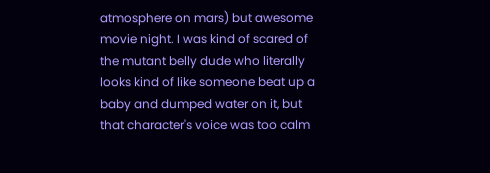atmosphere on mars) but awesome movie night. I was kind of scared of the mutant belly dude who literally looks kind of like someone beat up a baby and dumped water on it, but that character's voice was too calm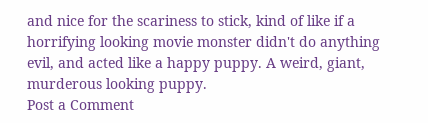and nice for the scariness to stick, kind of like if a horrifying looking movie monster didn't do anything evil, and acted like a happy puppy. A weird, giant, murderous looking puppy.
Post a Comment